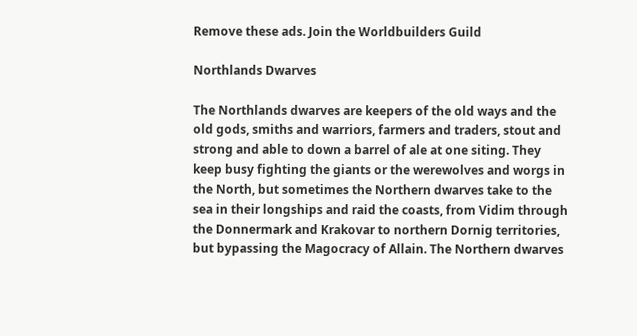Remove these ads. Join the Worldbuilders Guild

Northlands Dwarves

The Northlands dwarves are keepers of the old ways and the old gods, smiths and warriors, farmers and traders, stout and strong and able to down a barrel of ale at one siting. They keep busy fighting the giants or the werewolves and worgs in the North, but sometimes the Northern dwarves take to the sea in their longships and raid the coasts, from Vidim through the Donnermark and Krakovar to northern Dornig territories, but bypassing the Magocracy of Allain. The Northern dwarves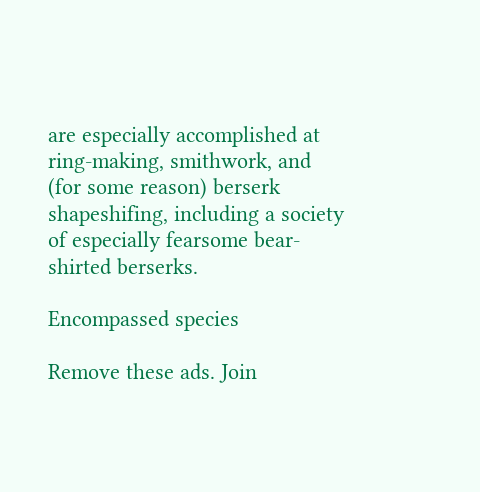are especially accomplished at ring-making, smithwork, and (for some reason) berserk shapeshifing, including a society of especially fearsome bear-shirted berserks.

Encompassed species

Remove these ads. Join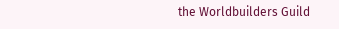the Worldbuilders Guild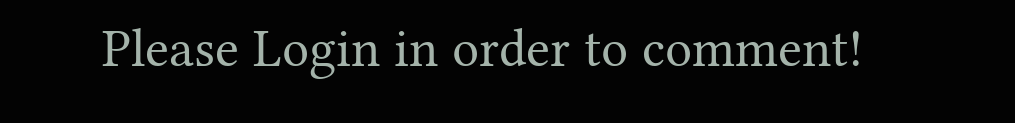Please Login in order to comment!